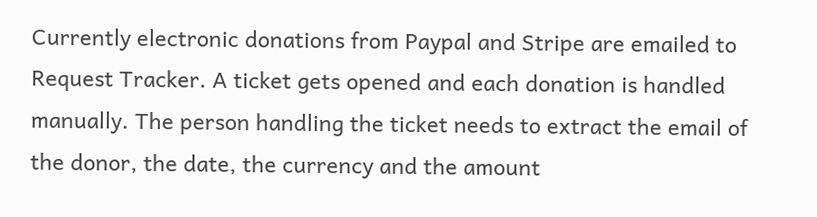Currently electronic donations from Paypal and Stripe are emailed to Request Tracker. A ticket gets opened and each donation is handled manually. The person handling the ticket needs to extract the email of the donor, the date, the currency and the amount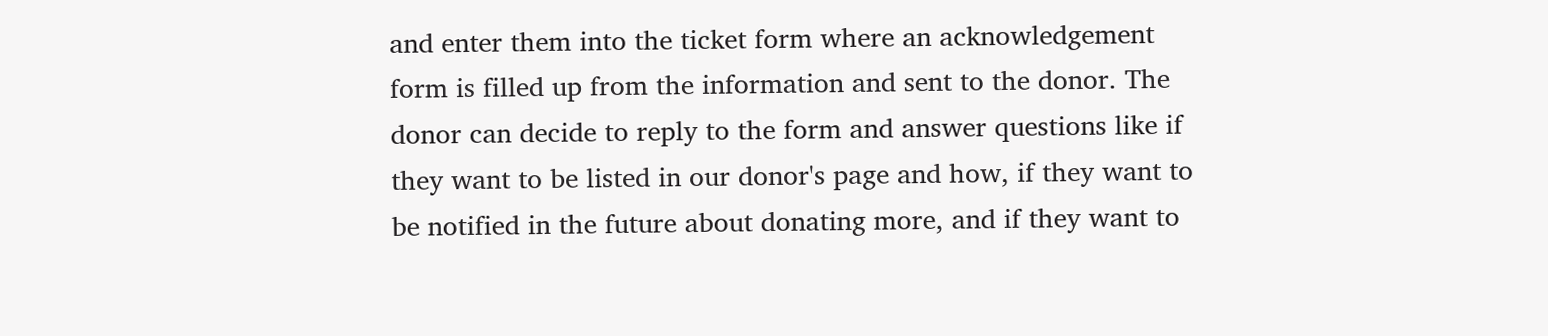and enter them into the ticket form where an acknowledgement form is filled up from the information and sent to the donor. The donor can decide to reply to the form and answer questions like if they want to be listed in our donor's page and how, if they want to be notified in the future about donating more, and if they want to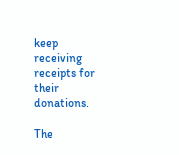keep receiving receipts for their donations.

The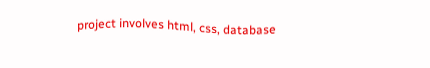project involves html, css, database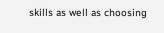skills as well as choosing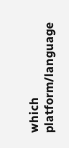which platform/language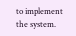to implement the system.